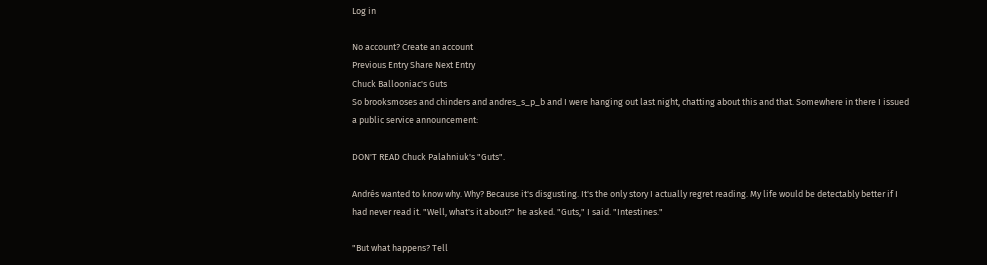Log in

No account? Create an account
Previous Entry Share Next Entry
Chuck Ballooniac's Guts
So brooksmoses and chinders and andres_s_p_b and I were hanging out last night, chatting about this and that. Somewhere in there I issued a public service announcement:

DON'T READ Chuck Palahniuk's "Guts".

Andrés wanted to know why. Why? Because it's disgusting. It's the only story I actually regret reading. My life would be detectably better if I had never read it. "Well, what's it about?" he asked. "Guts," I said. "Intestines."

"But what happens? Tell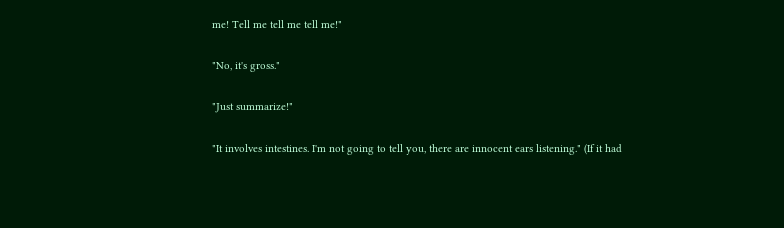me! Tell me tell me tell me!"

"No, it's gross."

"Just summarize!"

"It involves intestines. I'm not going to tell you, there are innocent ears listening." (If it had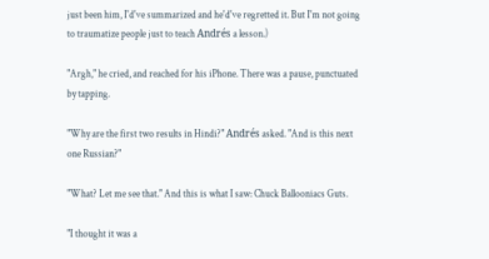just been him, I'd've summarized and he'd've regretted it. But I'm not going to traumatize people just to teach Andrés a lesson.)

"Argh," he cried, and reached for his iPhone. There was a pause, punctuated by tapping.

"Why are the first two results in Hindi?" Andrés asked. "And is this next one Russian?"

"What? Let me see that." And this is what I saw: Chuck Ballooniacs Guts.

"I thought it was a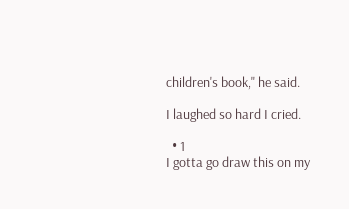children's book," he said.

I laughed so hard I cried.

  • 1
I gotta go draw this on my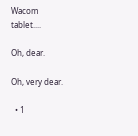Wacom tablet....

Oh, dear.

Oh, very dear.

  • 1